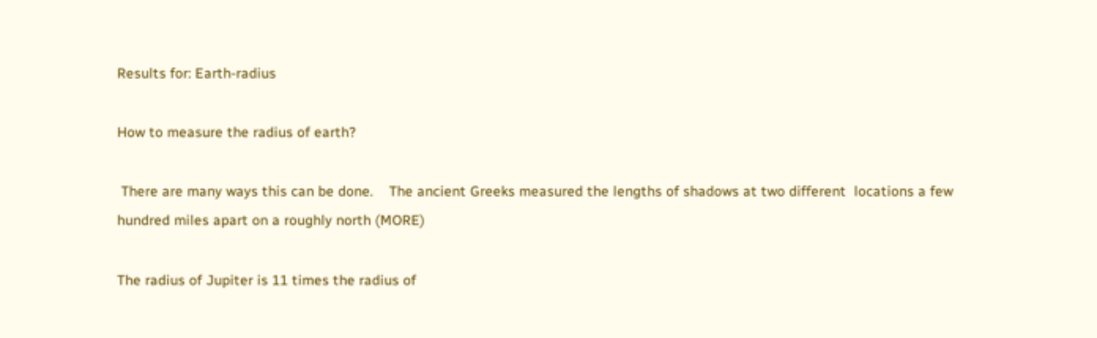Results for: Earth-radius

How to measure the radius of earth?

 There are many ways this can be done.    The ancient Greeks measured the lengths of shadows at two different  locations a few hundred miles apart on a roughly north (MORE)

The radius of Jupiter is 11 times the radius of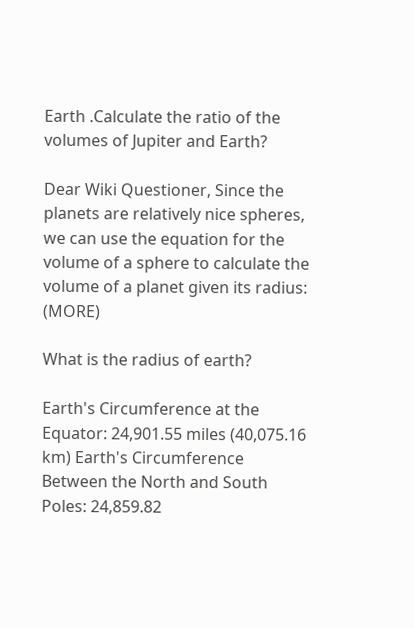Earth .Calculate the ratio of the volumes of Jupiter and Earth?

Dear Wiki Questioner, Since the planets are relatively nice spheres, we can use the equation for the volume of a sphere to calculate the volume of a planet given its radius: (MORE)

What is the radius of earth?

Earth's Circumference at the Equator: 24,901.55 miles (40,075.16 km) Earth's Circumference Between the North and South Poles: 24,859.82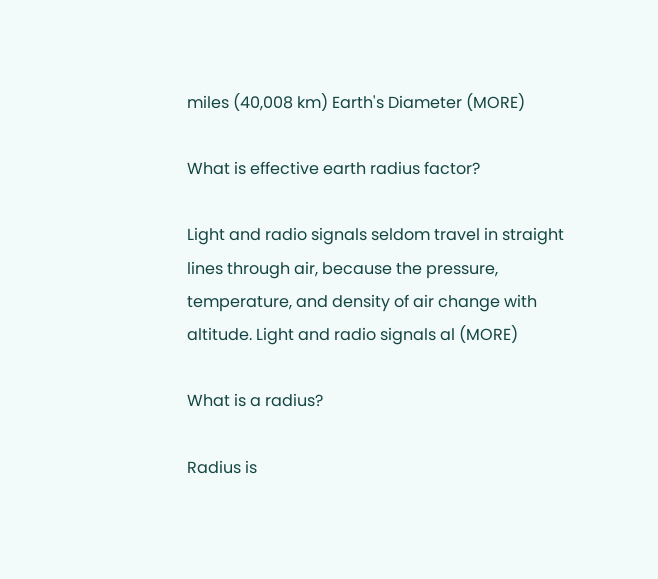miles (40,008 km) Earth's Diameter (MORE)

What is effective earth radius factor?

Light and radio signals seldom travel in straight lines through air, because the pressure, temperature, and density of air change with altitude. Light and radio signals al (MORE)

What is a radius?

Radius is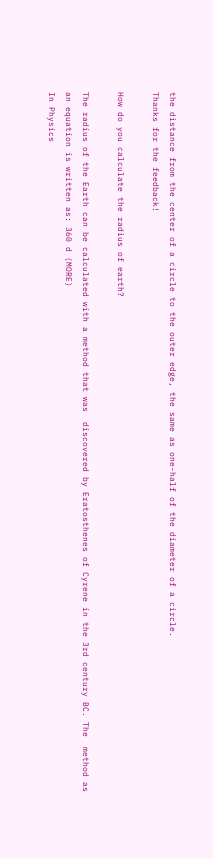the distance from the center of a circle to the outer edge, the same as one-half of the diameter of a circle.
Thanks for the feedback!

How do you calculate the radius of earth?

The radius of the Earth can be calculated with a method that was  discovered by Eratosthenes of Cyrene in the 3rd century BC. The  method as an equation is written as: 360 d (MORE)
In Physics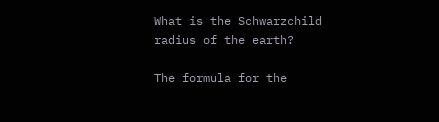What is the Schwarzchild radius of the earth?

The formula for the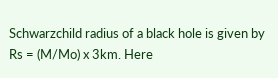Schwarzchild radius of a black hole is given by Rs = (M/Mo) x 3km. Here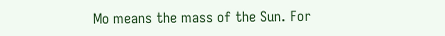Mo means the mass of the Sun. For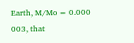Earth, M/Mo = 0.000 003, that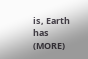is, Earth has (MORE)